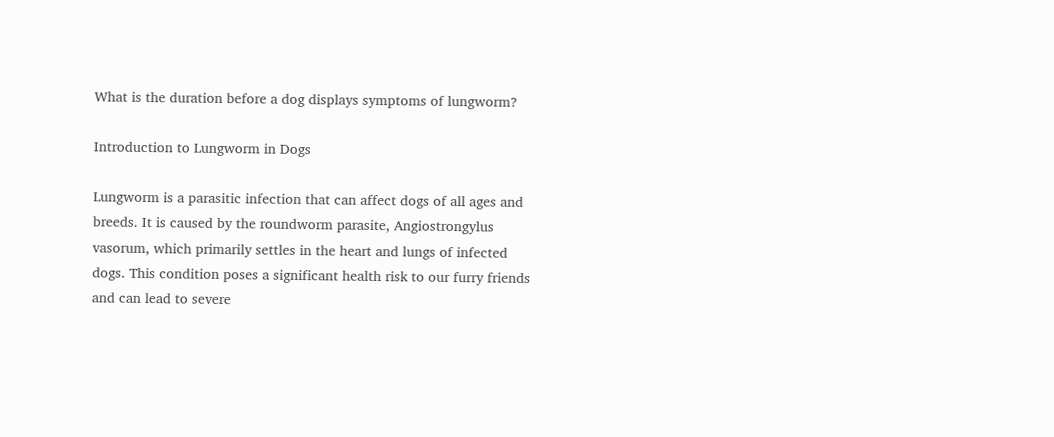What is the duration before a dog displays symptoms of lungworm?

Introduction to Lungworm in Dogs

Lungworm is a parasitic infection that can affect dogs of all ages and breeds. It is caused by the roundworm parasite, Angiostrongylus vasorum, which primarily settles in the heart and lungs of infected dogs. This condition poses a significant health risk to our furry friends and can lead to severe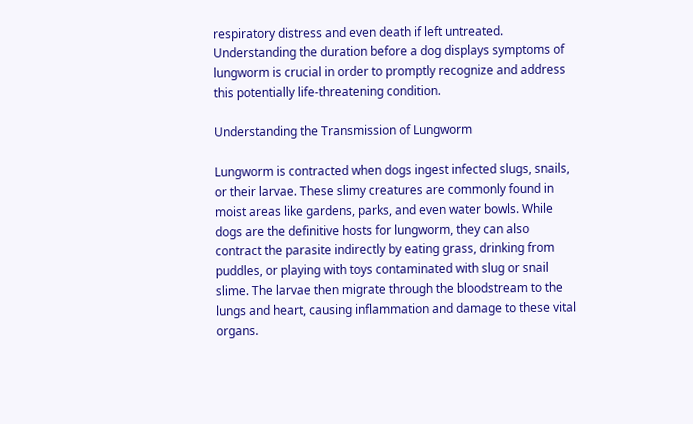respiratory distress and even death if left untreated. Understanding the duration before a dog displays symptoms of lungworm is crucial in order to promptly recognize and address this potentially life-threatening condition.

Understanding the Transmission of Lungworm

Lungworm is contracted when dogs ingest infected slugs, snails, or their larvae. These slimy creatures are commonly found in moist areas like gardens, parks, and even water bowls. While dogs are the definitive hosts for lungworm, they can also contract the parasite indirectly by eating grass, drinking from puddles, or playing with toys contaminated with slug or snail slime. The larvae then migrate through the bloodstream to the lungs and heart, causing inflammation and damage to these vital organs.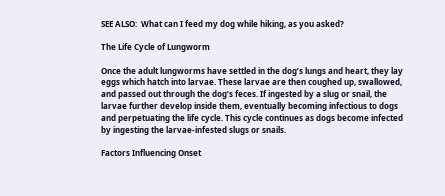SEE ALSO:  What can I feed my dog while hiking, as you asked?

The Life Cycle of Lungworm

Once the adult lungworms have settled in the dog’s lungs and heart, they lay eggs which hatch into larvae. These larvae are then coughed up, swallowed, and passed out through the dog’s feces. If ingested by a slug or snail, the larvae further develop inside them, eventually becoming infectious to dogs and perpetuating the life cycle. This cycle continues as dogs become infected by ingesting the larvae-infested slugs or snails.

Factors Influencing Onset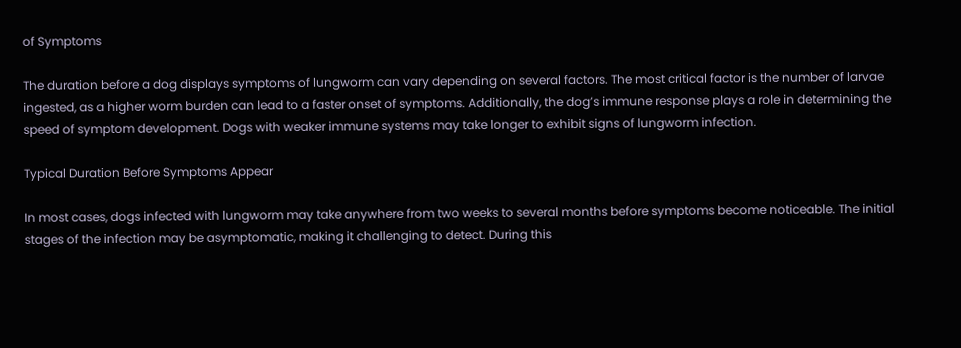of Symptoms

The duration before a dog displays symptoms of lungworm can vary depending on several factors. The most critical factor is the number of larvae ingested, as a higher worm burden can lead to a faster onset of symptoms. Additionally, the dog’s immune response plays a role in determining the speed of symptom development. Dogs with weaker immune systems may take longer to exhibit signs of lungworm infection.

Typical Duration Before Symptoms Appear

In most cases, dogs infected with lungworm may take anywhere from two weeks to several months before symptoms become noticeable. The initial stages of the infection may be asymptomatic, making it challenging to detect. During this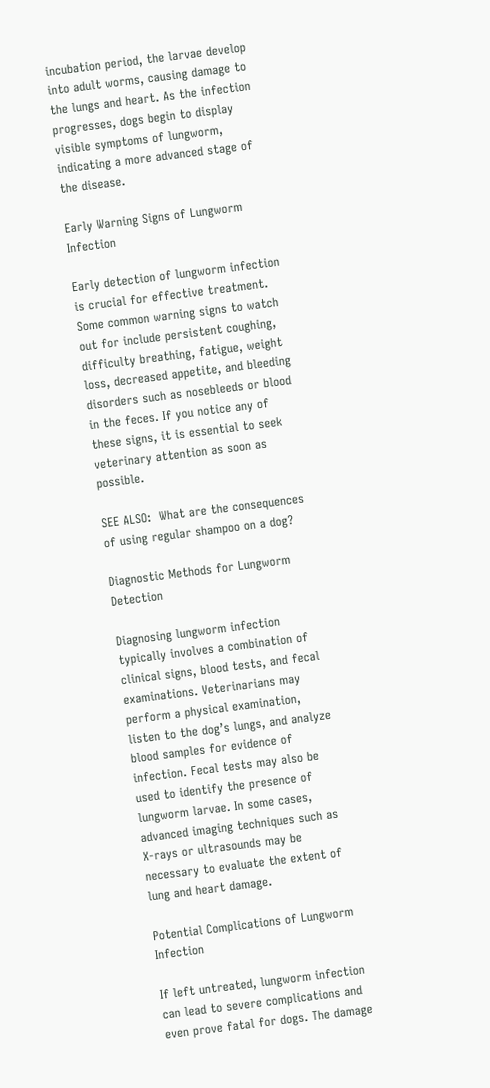incubation period, the larvae develop into adult worms, causing damage to the lungs and heart. As the infection progresses, dogs begin to display visible symptoms of lungworm, indicating a more advanced stage of the disease.

Early Warning Signs of Lungworm Infection

Early detection of lungworm infection is crucial for effective treatment. Some common warning signs to watch out for include persistent coughing, difficulty breathing, fatigue, weight loss, decreased appetite, and bleeding disorders such as nosebleeds or blood in the feces. If you notice any of these signs, it is essential to seek veterinary attention as soon as possible.

SEE ALSO:  What are the consequences of using regular shampoo on a dog?

Diagnostic Methods for Lungworm Detection

Diagnosing lungworm infection typically involves a combination of clinical signs, blood tests, and fecal examinations. Veterinarians may perform a physical examination, listen to the dog’s lungs, and analyze blood samples for evidence of infection. Fecal tests may also be used to identify the presence of lungworm larvae. In some cases, advanced imaging techniques such as X-rays or ultrasounds may be necessary to evaluate the extent of lung and heart damage.

Potential Complications of Lungworm Infection

If left untreated, lungworm infection can lead to severe complications and even prove fatal for dogs. The damage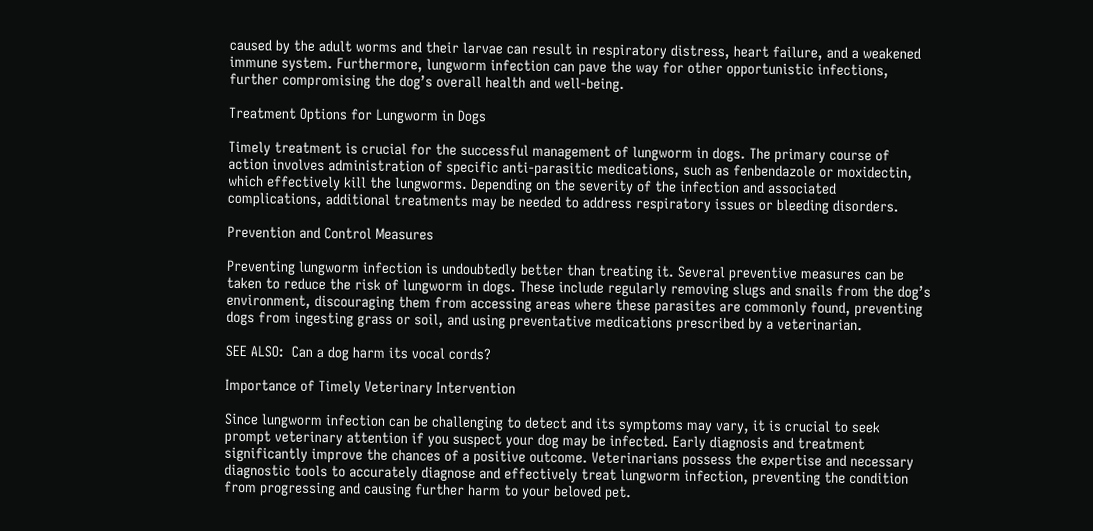caused by the adult worms and their larvae can result in respiratory distress, heart failure, and a weakened immune system. Furthermore, lungworm infection can pave the way for other opportunistic infections, further compromising the dog’s overall health and well-being.

Treatment Options for Lungworm in Dogs

Timely treatment is crucial for the successful management of lungworm in dogs. The primary course of action involves administration of specific anti-parasitic medications, such as fenbendazole or moxidectin, which effectively kill the lungworms. Depending on the severity of the infection and associated complications, additional treatments may be needed to address respiratory issues or bleeding disorders.

Prevention and Control Measures

Preventing lungworm infection is undoubtedly better than treating it. Several preventive measures can be taken to reduce the risk of lungworm in dogs. These include regularly removing slugs and snails from the dog’s environment, discouraging them from accessing areas where these parasites are commonly found, preventing dogs from ingesting grass or soil, and using preventative medications prescribed by a veterinarian.

SEE ALSO:  Can a dog harm its vocal cords?

Importance of Timely Veterinary Intervention

Since lungworm infection can be challenging to detect and its symptoms may vary, it is crucial to seek prompt veterinary attention if you suspect your dog may be infected. Early diagnosis and treatment significantly improve the chances of a positive outcome. Veterinarians possess the expertise and necessary diagnostic tools to accurately diagnose and effectively treat lungworm infection, preventing the condition from progressing and causing further harm to your beloved pet.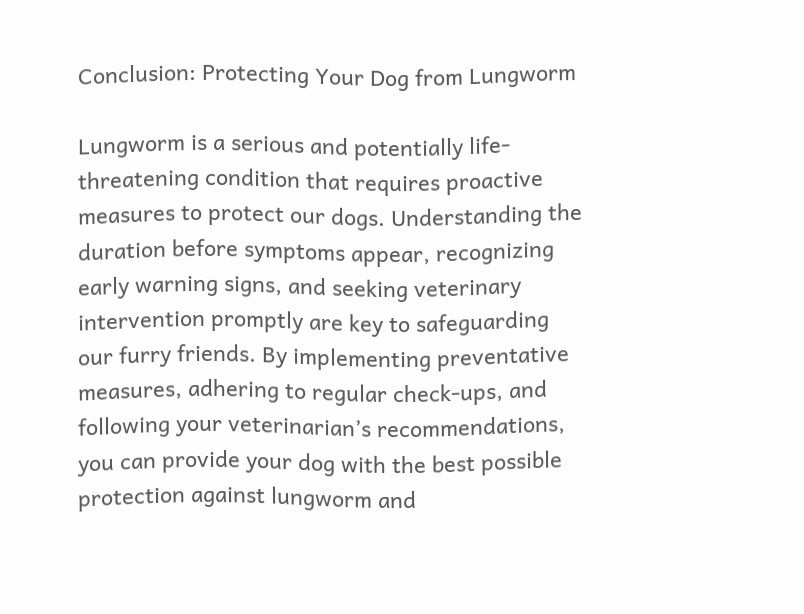Conclusion: Protecting Your Dog from Lungworm

Lungworm is a serious and potentially life-threatening condition that requires proactive measures to protect our dogs. Understanding the duration before symptoms appear, recognizing early warning signs, and seeking veterinary intervention promptly are key to safeguarding our furry friends. By implementing preventative measures, adhering to regular check-ups, and following your veterinarian’s recommendations, you can provide your dog with the best possible protection against lungworm and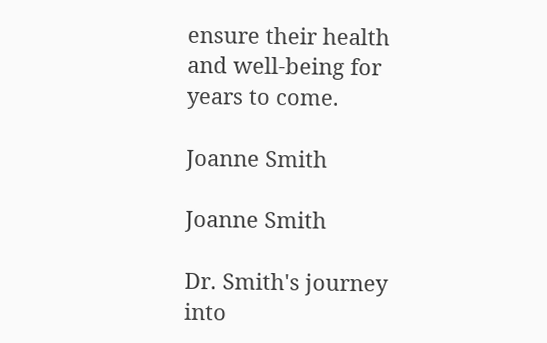ensure their health and well-being for years to come.

Joanne Smith

Joanne Smith

Dr. Smith's journey into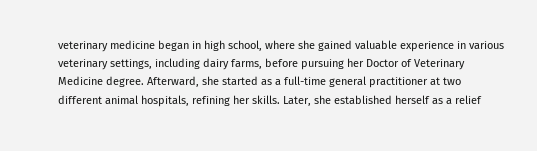veterinary medicine began in high school, where she gained valuable experience in various veterinary settings, including dairy farms, before pursuing her Doctor of Veterinary Medicine degree. Afterward, she started as a full-time general practitioner at two different animal hospitals, refining her skills. Later, she established herself as a relief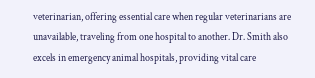veterinarian, offering essential care when regular veterinarians are unavailable, traveling from one hospital to another. Dr. Smith also excels in emergency animal hospitals, providing vital care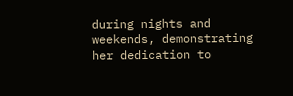during nights and weekends, demonstrating her dedication to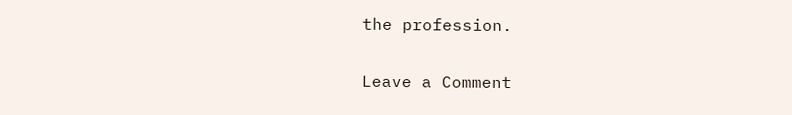the profession.

Leave a Comment